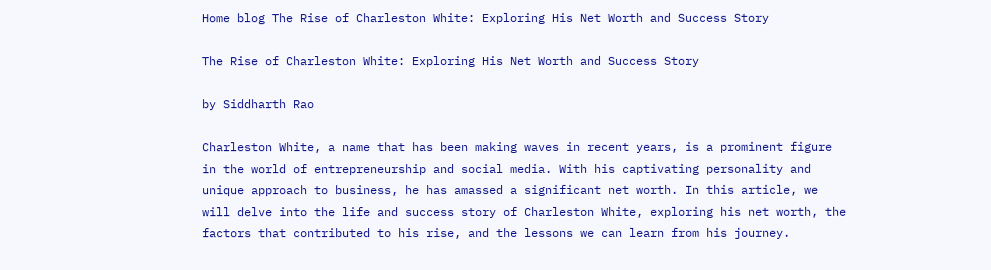Home blog The Rise of Charleston White: Exploring His Net Worth and Success Story

The Rise of Charleston White: Exploring His Net Worth and Success Story

by Siddharth Rao

Charleston White, a name that has been making waves in recent years, is a prominent figure in the world of entrepreneurship and social media. With his captivating personality and unique approach to business, he has amassed a significant net worth. In this article, we will delve into the life and success story of Charleston White, exploring his net worth, the factors that contributed to his rise, and the lessons we can learn from his journey.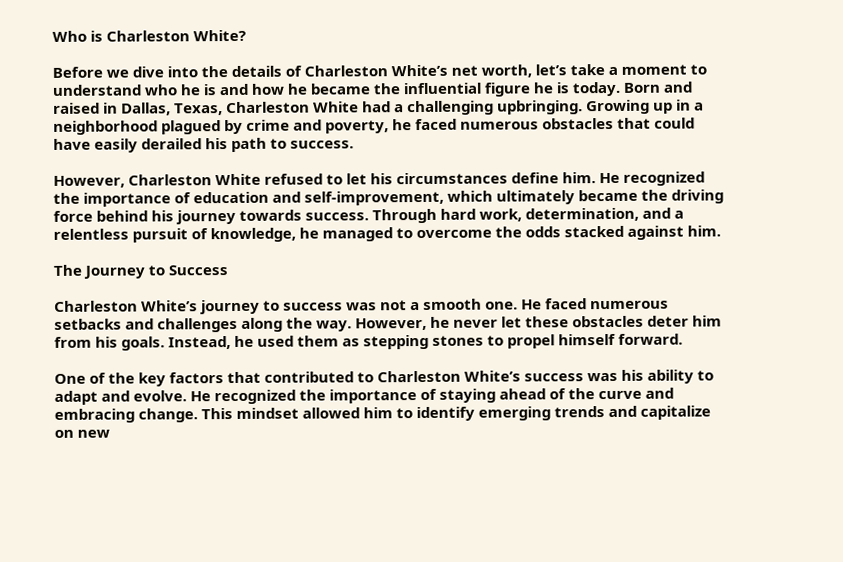Who is Charleston White?

Before we dive into the details of Charleston White’s net worth, let’s take a moment to understand who he is and how he became the influential figure he is today. Born and raised in Dallas, Texas, Charleston White had a challenging upbringing. Growing up in a neighborhood plagued by crime and poverty, he faced numerous obstacles that could have easily derailed his path to success.

However, Charleston White refused to let his circumstances define him. He recognized the importance of education and self-improvement, which ultimately became the driving force behind his journey towards success. Through hard work, determination, and a relentless pursuit of knowledge, he managed to overcome the odds stacked against him.

The Journey to Success

Charleston White’s journey to success was not a smooth one. He faced numerous setbacks and challenges along the way. However, he never let these obstacles deter him from his goals. Instead, he used them as stepping stones to propel himself forward.

One of the key factors that contributed to Charleston White’s success was his ability to adapt and evolve. He recognized the importance of staying ahead of the curve and embracing change. This mindset allowed him to identify emerging trends and capitalize on new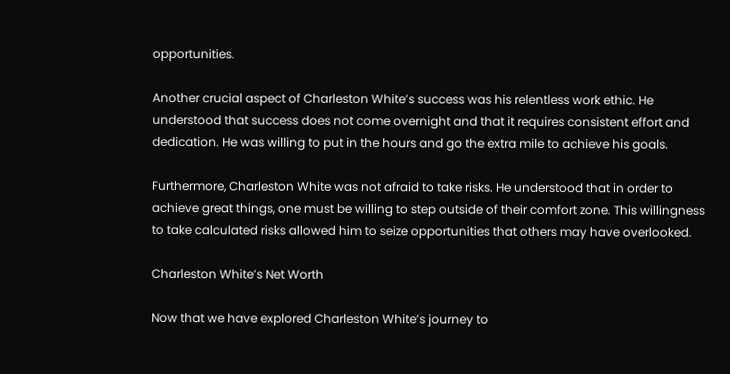opportunities.

Another crucial aspect of Charleston White’s success was his relentless work ethic. He understood that success does not come overnight and that it requires consistent effort and dedication. He was willing to put in the hours and go the extra mile to achieve his goals.

Furthermore, Charleston White was not afraid to take risks. He understood that in order to achieve great things, one must be willing to step outside of their comfort zone. This willingness to take calculated risks allowed him to seize opportunities that others may have overlooked.

Charleston White’s Net Worth

Now that we have explored Charleston White’s journey to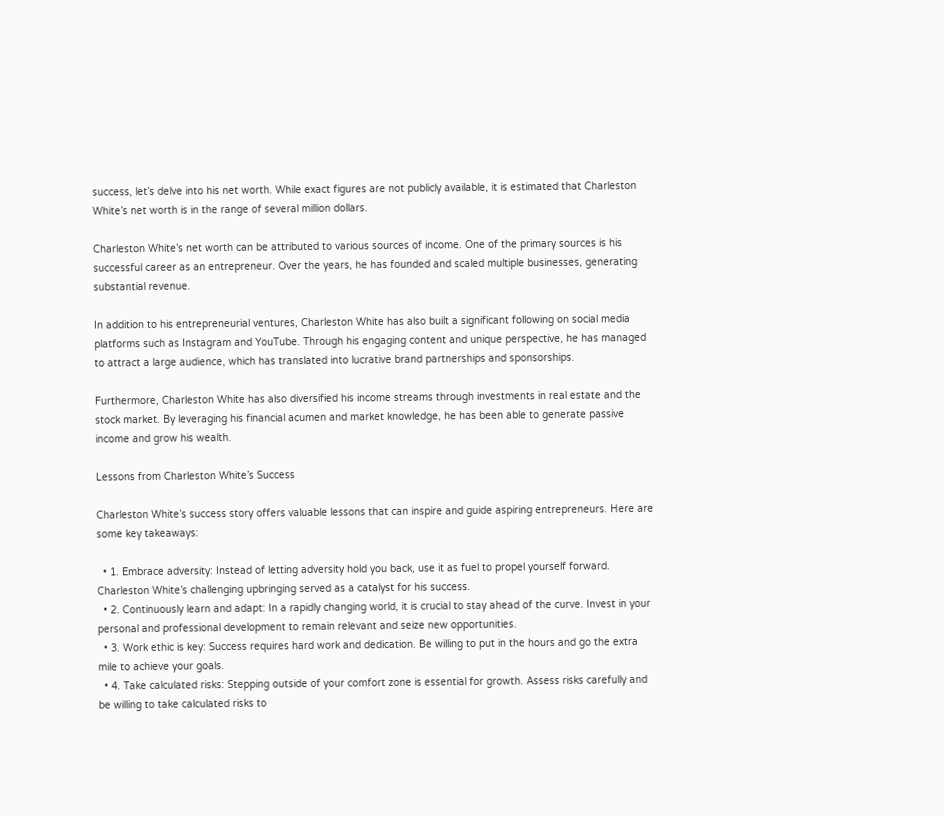success, let’s delve into his net worth. While exact figures are not publicly available, it is estimated that Charleston White’s net worth is in the range of several million dollars.

Charleston White’s net worth can be attributed to various sources of income. One of the primary sources is his successful career as an entrepreneur. Over the years, he has founded and scaled multiple businesses, generating substantial revenue.

In addition to his entrepreneurial ventures, Charleston White has also built a significant following on social media platforms such as Instagram and YouTube. Through his engaging content and unique perspective, he has managed to attract a large audience, which has translated into lucrative brand partnerships and sponsorships.

Furthermore, Charleston White has also diversified his income streams through investments in real estate and the stock market. By leveraging his financial acumen and market knowledge, he has been able to generate passive income and grow his wealth.

Lessons from Charleston White’s Success

Charleston White’s success story offers valuable lessons that can inspire and guide aspiring entrepreneurs. Here are some key takeaways:

  • 1. Embrace adversity: Instead of letting adversity hold you back, use it as fuel to propel yourself forward. Charleston White’s challenging upbringing served as a catalyst for his success.
  • 2. Continuously learn and adapt: In a rapidly changing world, it is crucial to stay ahead of the curve. Invest in your personal and professional development to remain relevant and seize new opportunities.
  • 3. Work ethic is key: Success requires hard work and dedication. Be willing to put in the hours and go the extra mile to achieve your goals.
  • 4. Take calculated risks: Stepping outside of your comfort zone is essential for growth. Assess risks carefully and be willing to take calculated risks to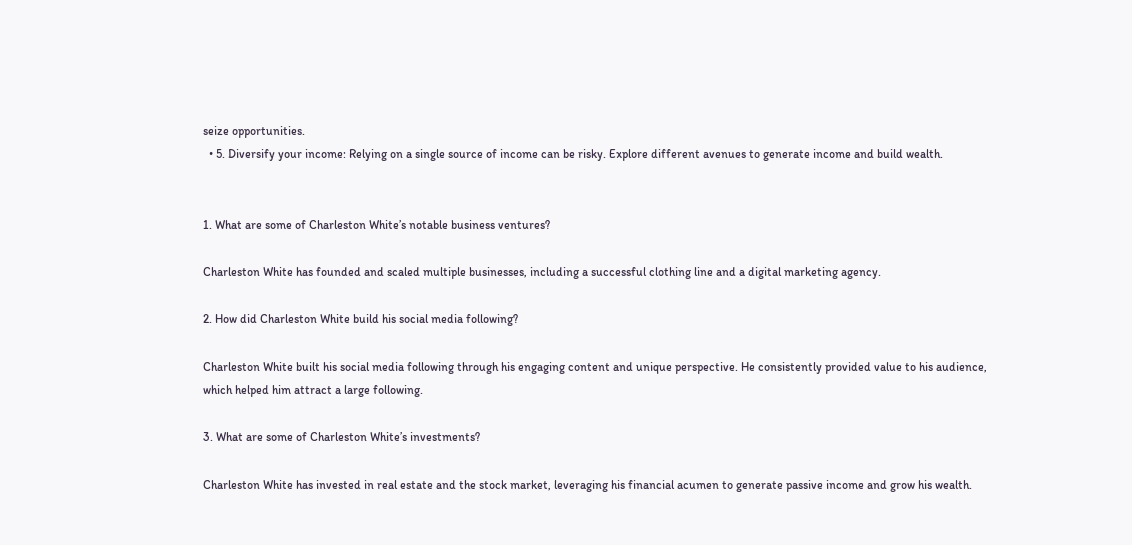seize opportunities.
  • 5. Diversify your income: Relying on a single source of income can be risky. Explore different avenues to generate income and build wealth.


1. What are some of Charleston White’s notable business ventures?

Charleston White has founded and scaled multiple businesses, including a successful clothing line and a digital marketing agency.

2. How did Charleston White build his social media following?

Charleston White built his social media following through his engaging content and unique perspective. He consistently provided value to his audience, which helped him attract a large following.

3. What are some of Charleston White’s investments?

Charleston White has invested in real estate and the stock market, leveraging his financial acumen to generate passive income and grow his wealth.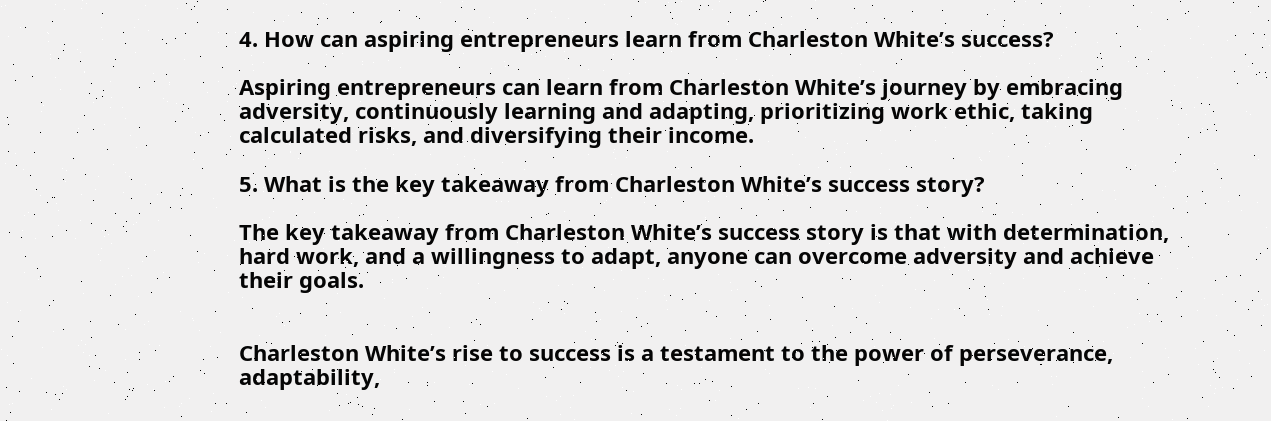4. How can aspiring entrepreneurs learn from Charleston White’s success?

Aspiring entrepreneurs can learn from Charleston White’s journey by embracing adversity, continuously learning and adapting, prioritizing work ethic, taking calculated risks, and diversifying their income.

5. What is the key takeaway from Charleston White’s success story?

The key takeaway from Charleston White’s success story is that with determination, hard work, and a willingness to adapt, anyone can overcome adversity and achieve their goals.


Charleston White’s rise to success is a testament to the power of perseverance, adaptability,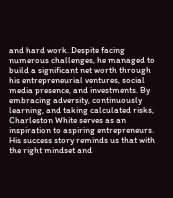and hard work. Despite facing numerous challenges, he managed to build a significant net worth through his entrepreneurial ventures, social media presence, and investments. By embracing adversity, continuously learning, and taking calculated risks, Charleston White serves as an inspiration to aspiring entrepreneurs. His success story reminds us that with the right mindset and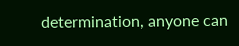determination, anyone can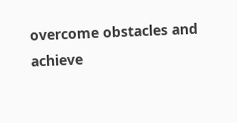overcome obstacles and achieve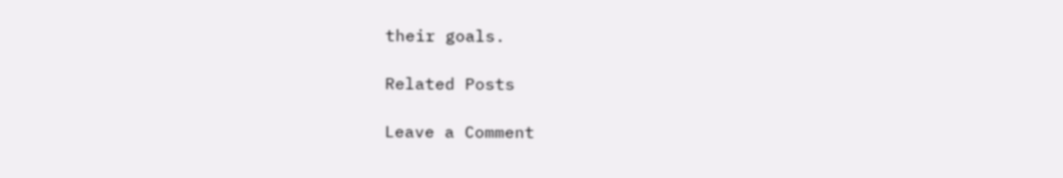their goals.

Related Posts

Leave a Comment